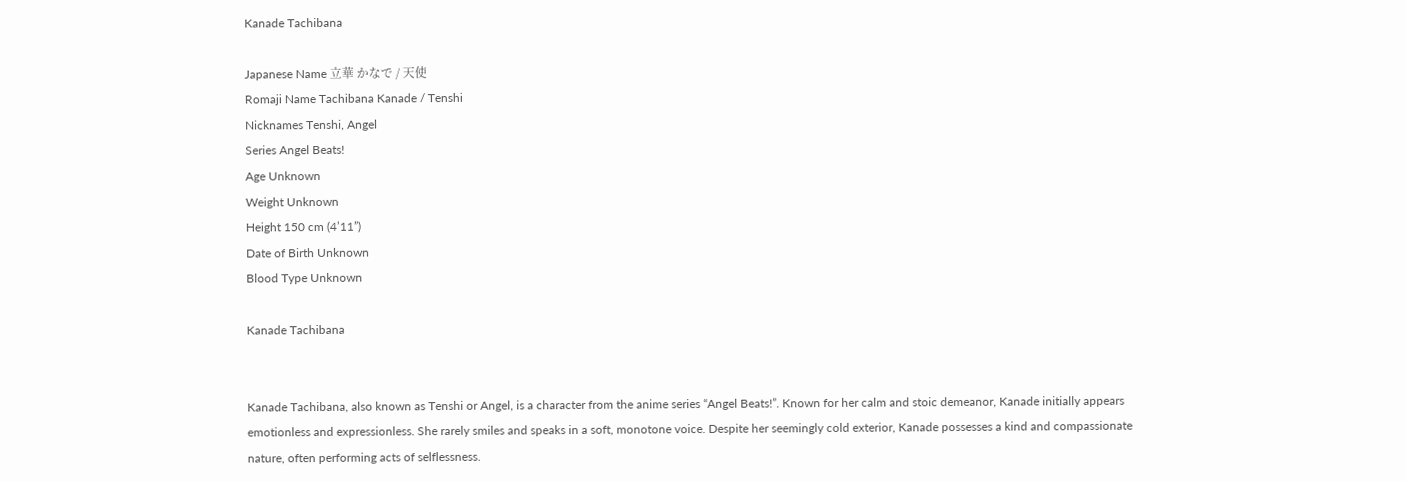Kanade Tachibana

Japanese Name 立華 かなで / 天使
Romaji Name Tachibana Kanade / Tenshi
Nicknames Tenshi, Angel
Series Angel Beats!
Age Unknown
Weight Unknown
Height 150 cm (4’11”)
Date of Birth Unknown
Blood Type Unknown

Kanade Tachibana


Kanade Tachibana, also known as Tenshi or Angel, is a character from the anime series “Angel Beats!”. Known for her calm and stoic demeanor, Kanade initially appears emotionless and expressionless. She rarely smiles and speaks in a soft, monotone voice. Despite her seemingly cold exterior, Kanade possesses a kind and compassionate nature, often performing acts of selflessness.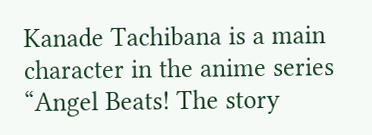Kanade Tachibana is a main character in the anime series “Angel Beats! The story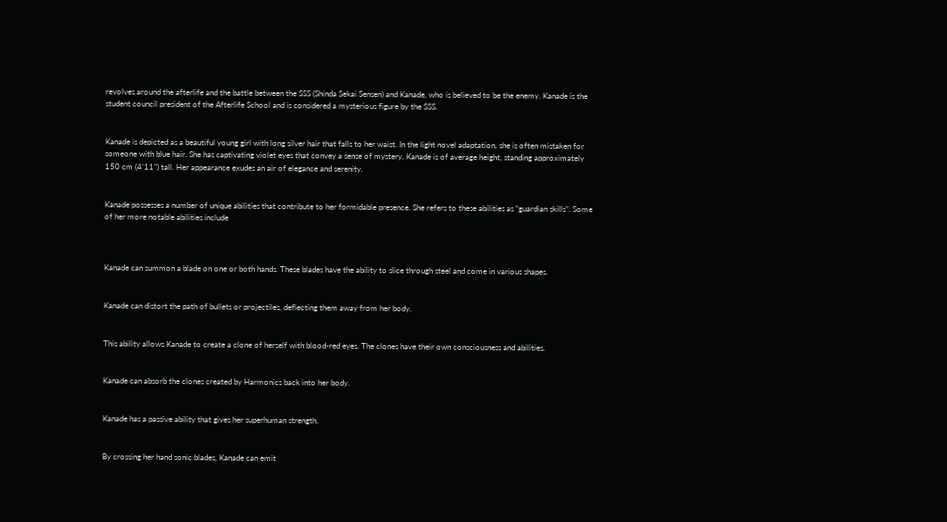revolves around the afterlife and the battle between the SSS (Shinda Sekai Sensen) and Kanade, who is believed to be the enemy. Kanade is the student council president of the Afterlife School and is considered a mysterious figure by the SSS.


Kanade is depicted as a beautiful young girl with long silver hair that falls to her waist. In the light novel adaptation, she is often mistaken for someone with blue hair. She has captivating violet eyes that convey a sense of mystery. Kanade is of average height, standing approximately 150 cm (4’11”) tall. Her appearance exudes an air of elegance and serenity.


Kanade possesses a number of unique abilities that contribute to her formidable presence. She refers to these abilities as “guardian skills”. Some of her more notable abilities include



Kanade can summon a blade on one or both hands. These blades have the ability to slice through steel and come in various shapes.


Kanade can distort the path of bullets or projectiles, deflecting them away from her body.


This ability allows Kanade to create a clone of herself with blood-red eyes. The clones have their own consciousness and abilities.


Kanade can absorb the clones created by Harmonics back into her body.


Kanade has a passive ability that gives her superhuman strength.


By crossing her hand sonic blades, Kanade can emit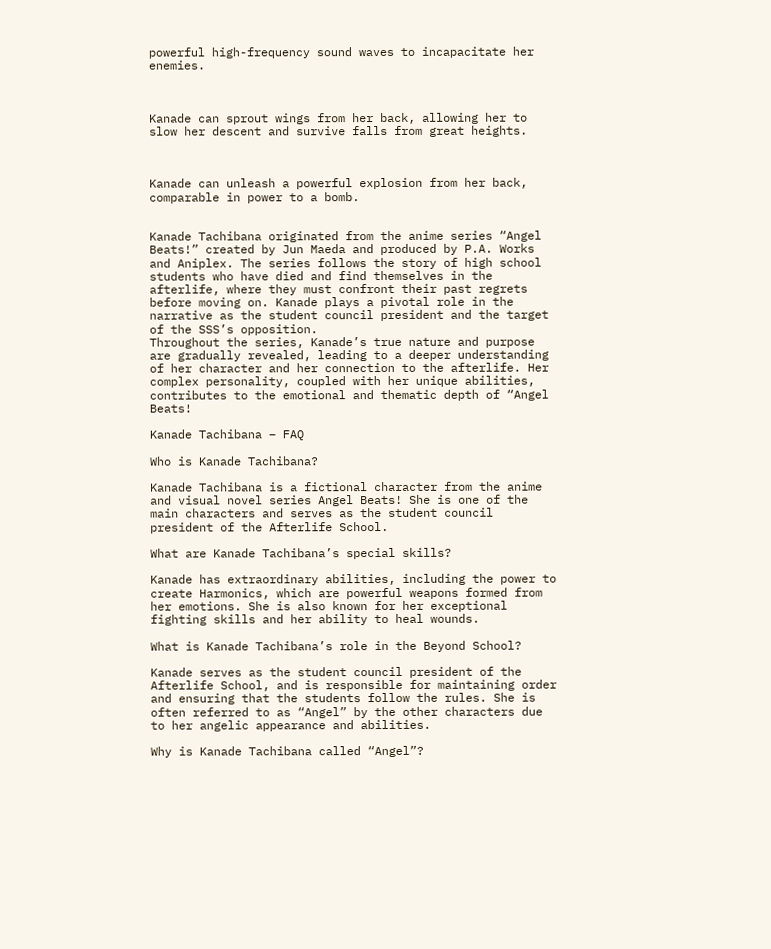powerful high-frequency sound waves to incapacitate her enemies.



Kanade can sprout wings from her back, allowing her to slow her descent and survive falls from great heights.



Kanade can unleash a powerful explosion from her back, comparable in power to a bomb.


Kanade Tachibana originated from the anime series “Angel Beats!” created by Jun Maeda and produced by P.A. Works and Aniplex. The series follows the story of high school students who have died and find themselves in the afterlife, where they must confront their past regrets before moving on. Kanade plays a pivotal role in the narrative as the student council president and the target of the SSS’s opposition.
Throughout the series, Kanade’s true nature and purpose are gradually revealed, leading to a deeper understanding of her character and her connection to the afterlife. Her complex personality, coupled with her unique abilities, contributes to the emotional and thematic depth of “Angel Beats!

Kanade Tachibana – FAQ

Who is Kanade Tachibana?

Kanade Tachibana is a fictional character from the anime and visual novel series Angel Beats! She is one of the main characters and serves as the student council president of the Afterlife School.

What are Kanade Tachibana’s special skills?

Kanade has extraordinary abilities, including the power to create Harmonics, which are powerful weapons formed from her emotions. She is also known for her exceptional fighting skills and her ability to heal wounds.

What is Kanade Tachibana’s role in the Beyond School?

Kanade serves as the student council president of the Afterlife School, and is responsible for maintaining order and ensuring that the students follow the rules. She is often referred to as “Angel” by the other characters due to her angelic appearance and abilities.

Why is Kanade Tachibana called “Angel”?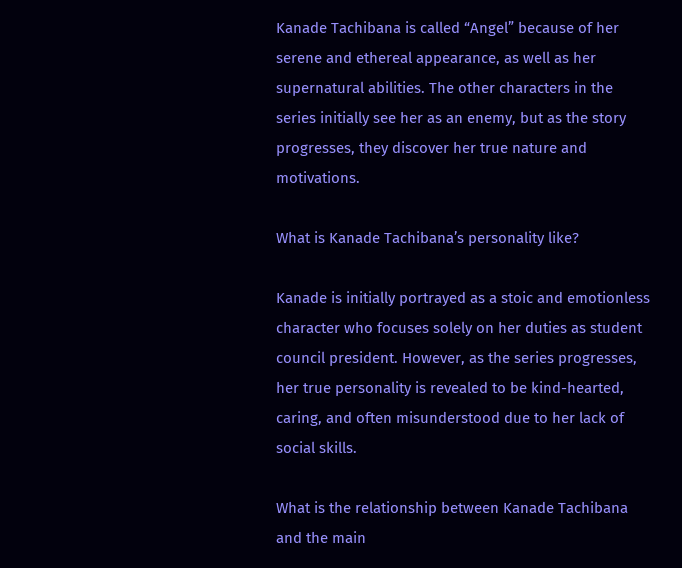Kanade Tachibana is called “Angel” because of her serene and ethereal appearance, as well as her supernatural abilities. The other characters in the series initially see her as an enemy, but as the story progresses, they discover her true nature and motivations.

What is Kanade Tachibana’s personality like?

Kanade is initially portrayed as a stoic and emotionless character who focuses solely on her duties as student council president. However, as the series progresses, her true personality is revealed to be kind-hearted, caring, and often misunderstood due to her lack of social skills.

What is the relationship between Kanade Tachibana and the main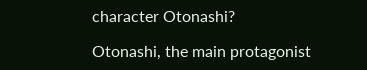character Otonashi?

Otonashi, the main protagonist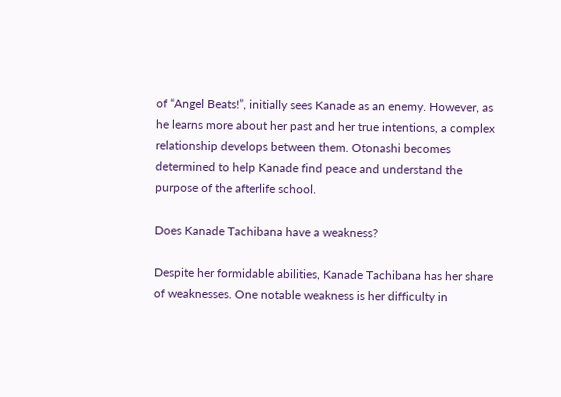of “Angel Beats!”, initially sees Kanade as an enemy. However, as he learns more about her past and her true intentions, a complex relationship develops between them. Otonashi becomes determined to help Kanade find peace and understand the purpose of the afterlife school.

Does Kanade Tachibana have a weakness?

Despite her formidable abilities, Kanade Tachibana has her share of weaknesses. One notable weakness is her difficulty in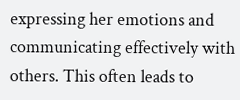expressing her emotions and communicating effectively with others. This often leads to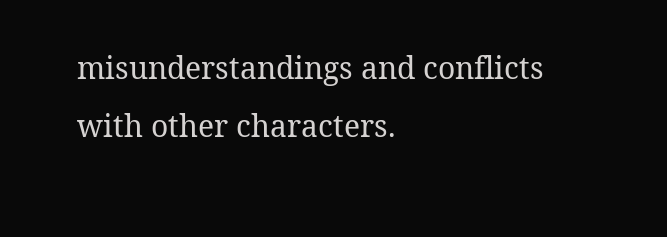misunderstandings and conflicts with other characters.